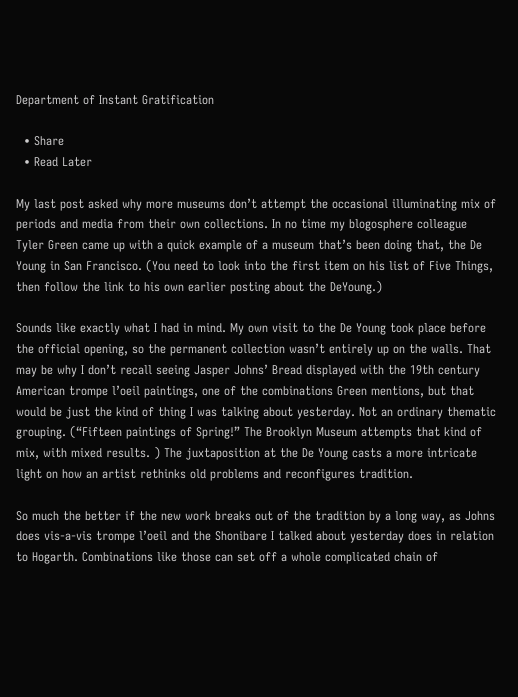Department of Instant Gratification

  • Share
  • Read Later

My last post asked why more museums don’t attempt the occasional illuminating mix of periods and media from their own collections. In no time my blogosphere colleague Tyler Green came up with a quick example of a museum that’s been doing that, the De Young in San Francisco. (You need to look into the first item on his list of Five Things, then follow the link to his own earlier posting about the DeYoung.)

Sounds like exactly what I had in mind. My own visit to the De Young took place before the official opening, so the permanent collection wasn’t entirely up on the walls. That may be why I don’t recall seeing Jasper Johns’ Bread displayed with the 19th century American trompe l’oeil paintings, one of the combinations Green mentions, but that would be just the kind of thing I was talking about yesterday. Not an ordinary thematic grouping. (“Fifteen paintings of Spring!” The Brooklyn Museum attempts that kind of mix, with mixed results. ) The juxtaposition at the De Young casts a more intricate light on how an artist rethinks old problems and reconfigures tradition.

So much the better if the new work breaks out of the tradition by a long way, as Johns does vis-a-vis trompe l’oeil and the Shonibare I talked about yesterday does in relation to Hogarth. Combinations like those can set off a whole complicated chain of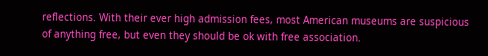reflections. With their ever high admission fees, most American museums are suspicious of anything free, but even they should be ok with free association.